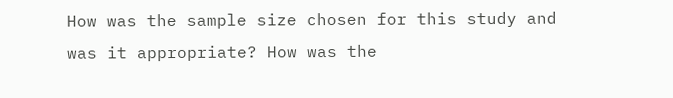How was the sample size chosen for this study and was it appropriate? How was the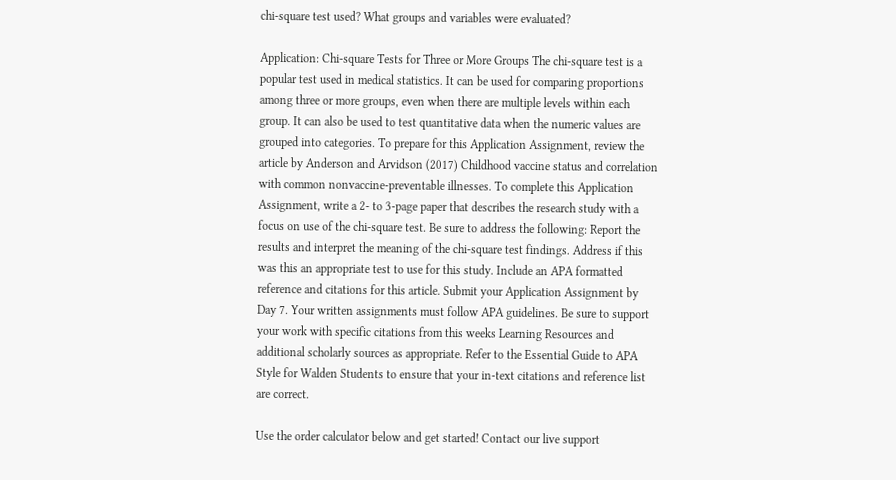chi-square test used? What groups and variables were evaluated?

Application: Chi-square Tests for Three or More Groups The chi-square test is a popular test used in medical statistics. It can be used for comparing proportions among three or more groups, even when there are multiple levels within each group. It can also be used to test quantitative data when the numeric values are grouped into categories. To prepare for this Application Assignment, review the article by Anderson and Arvidson (2017) Childhood vaccine status and correlation with common nonvaccine-preventable illnesses. To complete this Application Assignment, write a 2- to 3-page paper that describes the research study with a focus on use of the chi-square test. Be sure to address the following: Report the results and interpret the meaning of the chi-square test findings. Address if this was this an appropriate test to use for this study. Include an APA formatted reference and citations for this article. Submit your Application Assignment by Day 7. Your written assignments must follow APA guidelines. Be sure to support your work with specific citations from this weeks Learning Resources and additional scholarly sources as appropriate. Refer to the Essential Guide to APA Style for Walden Students to ensure that your in-text citations and reference list are correct.

Use the order calculator below and get started! Contact our live support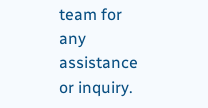team for any assistance or inquiry.